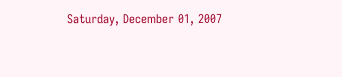Saturday, December 01, 2007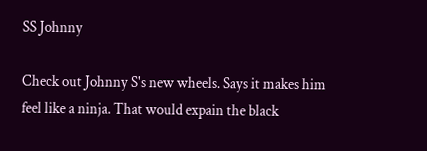SS Johnny

Check out Johnny S's new wheels. Says it makes him feel like a ninja. That would expain the black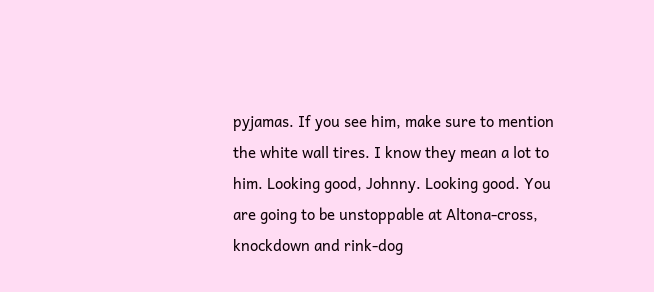pyjamas. If you see him, make sure to mention the white wall tires. I know they mean a lot to him. Looking good, Johnny. Looking good. You are going to be unstoppable at Altona-cross, knockdown and rink-dog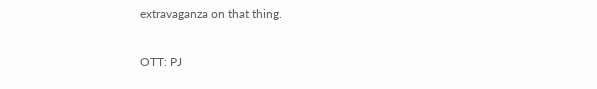extravaganza on that thing.

OTT: PJ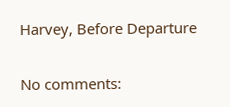Harvey, Before Departure

No comments: